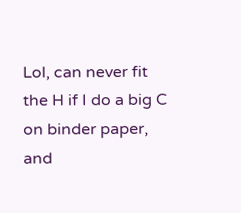Lol, can never fit the H if I do a big C on binder paper, and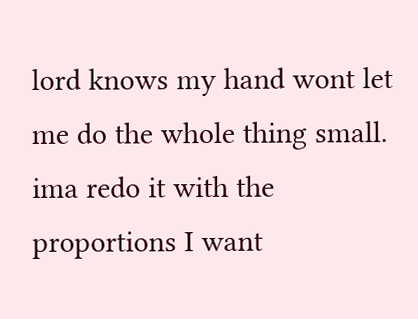lord knows my hand wont let me do the whole thing small. ima redo it with the proportions I want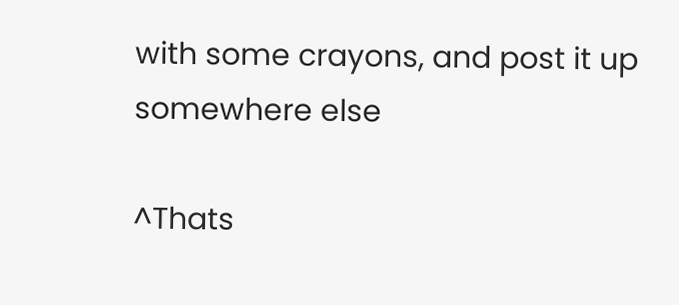with some crayons, and post it up somewhere else

^Thats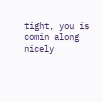tight, you is comin along nicely